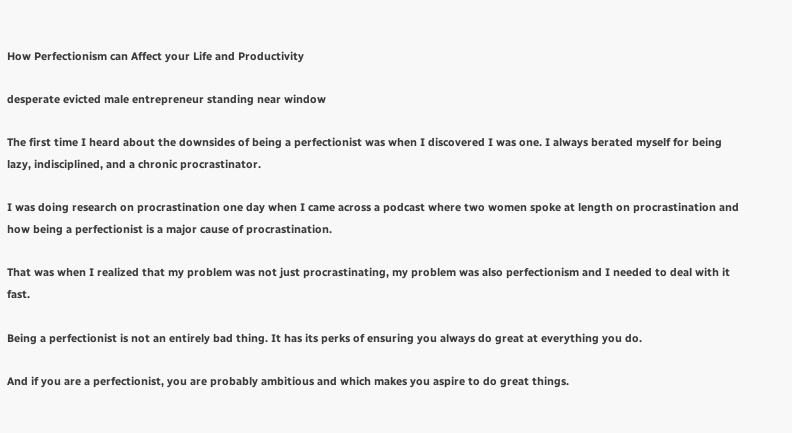How Perfectionism can Affect your Life and Productivity

desperate evicted male entrepreneur standing near window

The first time I heard about the downsides of being a perfectionist was when I discovered I was one. I always berated myself for being lazy, indisciplined, and a chronic procrastinator.

I was doing research on procrastination one day when I came across a podcast where two women spoke at length on procrastination and how being a perfectionist is a major cause of procrastination.

That was when I realized that my problem was not just procrastinating, my problem was also perfectionism and I needed to deal with it fast.

Being a perfectionist is not an entirely bad thing. It has its perks of ensuring you always do great at everything you do.

And if you are a perfectionist, you are probably ambitious and which makes you aspire to do great things.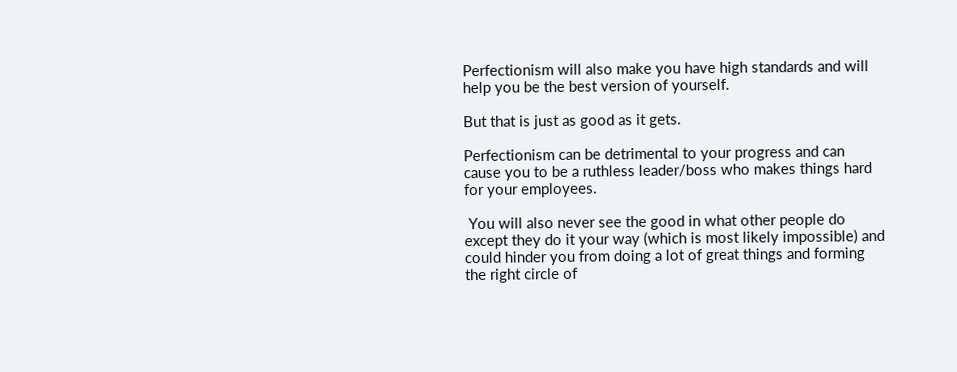Perfectionism will also make you have high standards and will help you be the best version of yourself.

But that is just as good as it gets.

Perfectionism can be detrimental to your progress and can cause you to be a ruthless leader/boss who makes things hard for your employees.

 You will also never see the good in what other people do except they do it your way (which is most likely impossible) and could hinder you from doing a lot of great things and forming the right circle of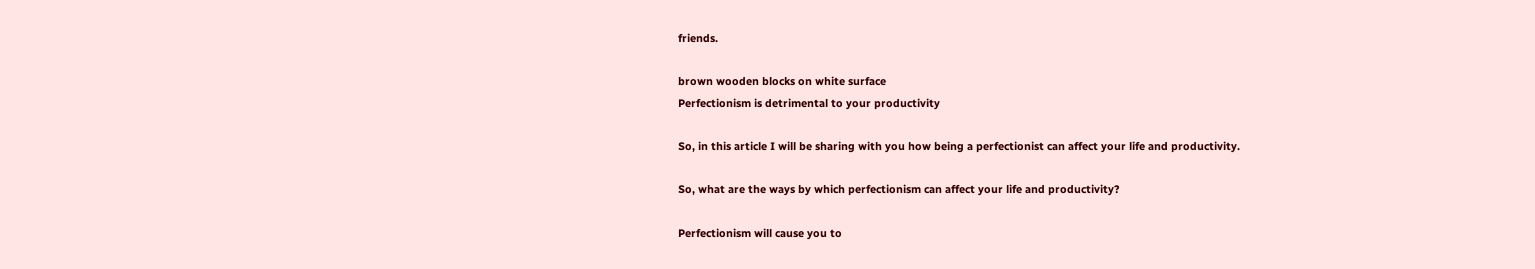friends.

brown wooden blocks on white surface
Perfectionism is detrimental to your productivity

So, in this article I will be sharing with you how being a perfectionist can affect your life and productivity.

So, what are the ways by which perfectionism can affect your life and productivity?

Perfectionism will cause you to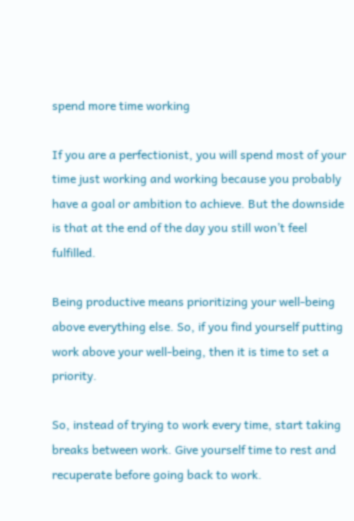spend more time working

If you are a perfectionist, you will spend most of your time just working and working because you probably have a goal or ambition to achieve. But the downside is that at the end of the day you still won’t feel fulfilled.

Being productive means prioritizing your well-being above everything else. So, if you find yourself putting work above your well-being, then it is time to set a priority.

So, instead of trying to work every time, start taking breaks between work. Give yourself time to rest and recuperate before going back to work.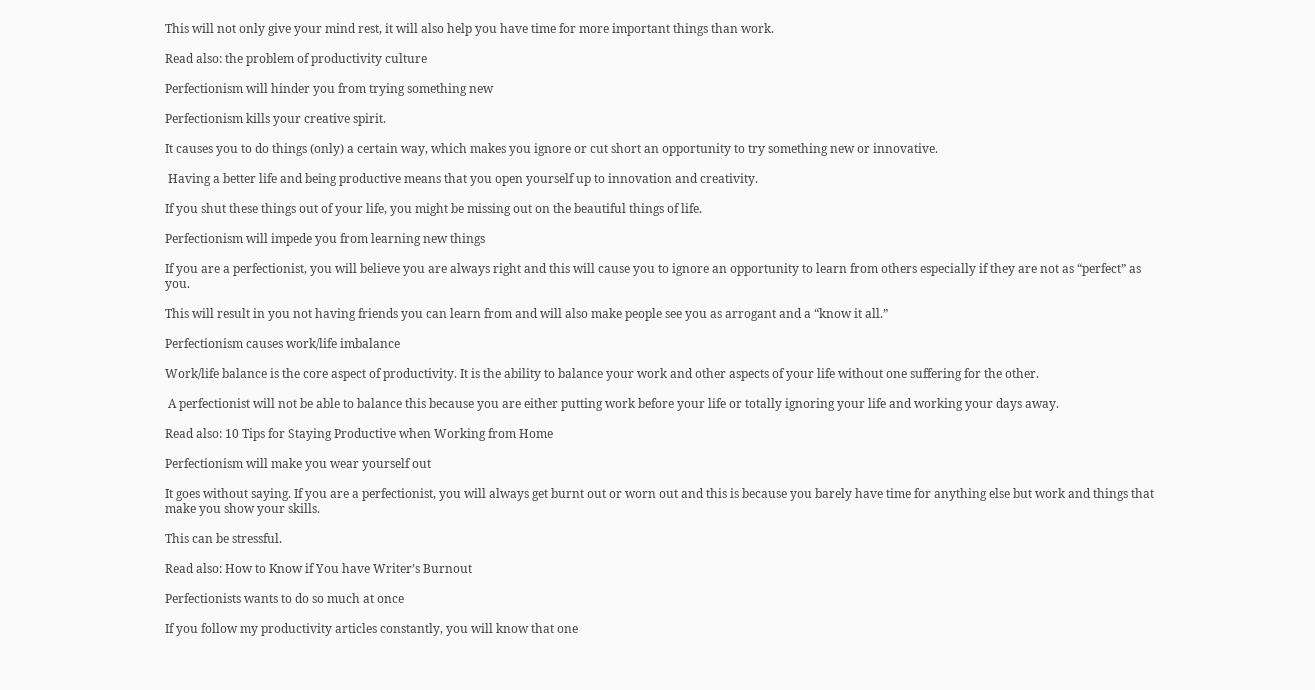This will not only give your mind rest, it will also help you have time for more important things than work.

Read also: the problem of productivity culture

Perfectionism will hinder you from trying something new

Perfectionism kills your creative spirit.

It causes you to do things (only) a certain way, which makes you ignore or cut short an opportunity to try something new or innovative.

 Having a better life and being productive means that you open yourself up to innovation and creativity.

If you shut these things out of your life, you might be missing out on the beautiful things of life.

Perfectionism will impede you from learning new things

If you are a perfectionist, you will believe you are always right and this will cause you to ignore an opportunity to learn from others especially if they are not as “perfect” as you.

This will result in you not having friends you can learn from and will also make people see you as arrogant and a “know it all.”

Perfectionism causes work/life imbalance

Work/life balance is the core aspect of productivity. It is the ability to balance your work and other aspects of your life without one suffering for the other.

 A perfectionist will not be able to balance this because you are either putting work before your life or totally ignoring your life and working your days away.

Read also: 10 Tips for Staying Productive when Working from Home

Perfectionism will make you wear yourself out

It goes without saying. If you are a perfectionist, you will always get burnt out or worn out and this is because you barely have time for anything else but work and things that make you show your skills.

This can be stressful.

Read also: How to Know if You have Writer’s Burnout

Perfectionists wants to do so much at once

If you follow my productivity articles constantly, you will know that one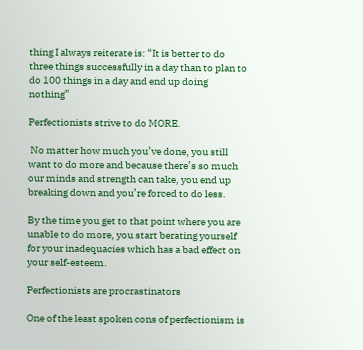thing I always reiterate is: “It is better to do three things successfully in a day than to plan to do 100 things in a day and end up doing nothing”

Perfectionists strive to do MORE.

 No matter how much you’ve done, you still want to do more and because there’s so much our minds and strength can take, you end up breaking down and you’re forced to do less.

By the time you get to that point where you are unable to do more, you start berating yourself for your inadequacies which has a bad effect on your self-esteem.

Perfectionists are procrastinators

One of the least spoken cons of perfectionism is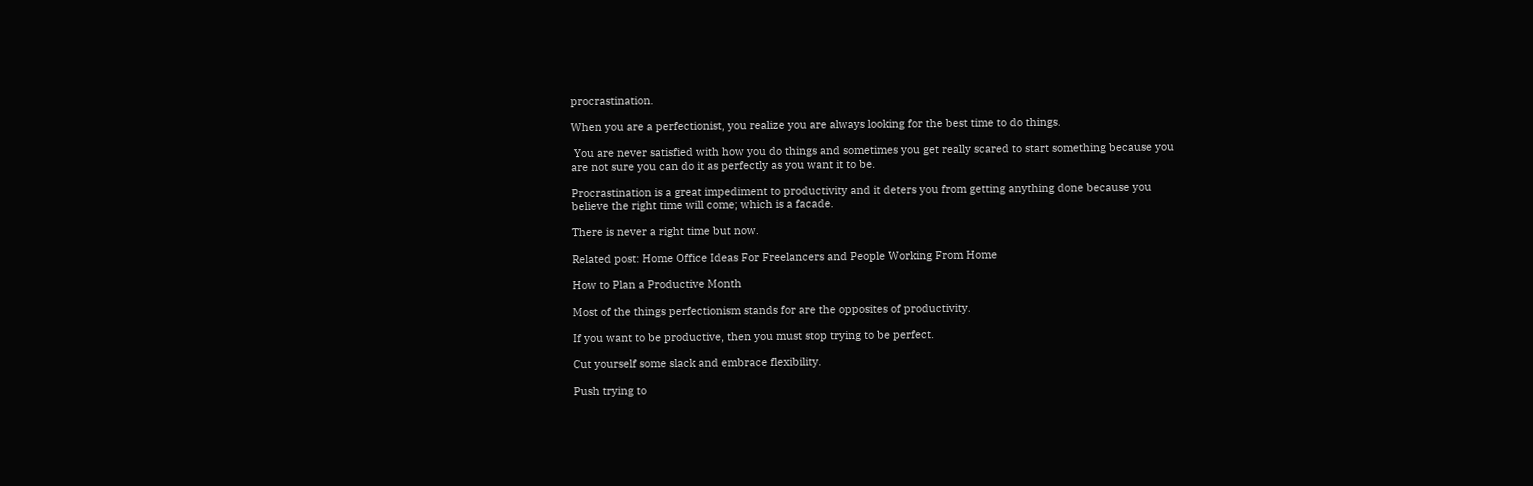procrastination.

When you are a perfectionist, you realize you are always looking for the best time to do things.

 You are never satisfied with how you do things and sometimes you get really scared to start something because you are not sure you can do it as perfectly as you want it to be.

Procrastination is a great impediment to productivity and it deters you from getting anything done because you believe the right time will come; which is a facade.

There is never a right time but now.

Related post: Home Office Ideas For Freelancers and People Working From Home

How to Plan a Productive Month

Most of the things perfectionism stands for are the opposites of productivity.

If you want to be productive, then you must stop trying to be perfect.

Cut yourself some slack and embrace flexibility.

Push trying to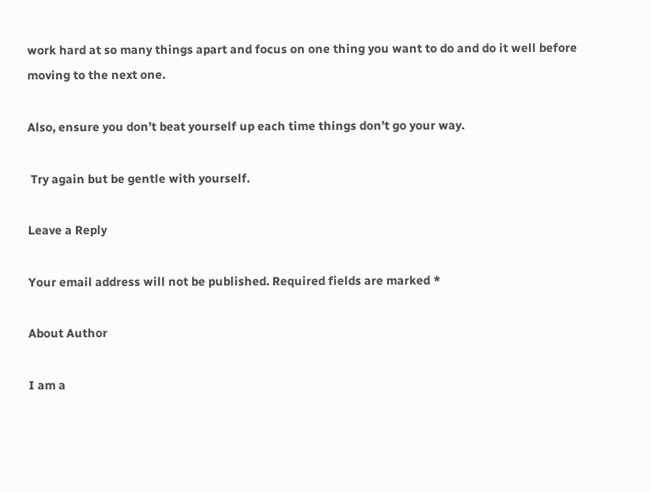work hard at so many things apart and focus on one thing you want to do and do it well before moving to the next one.

Also, ensure you don’t beat yourself up each time things don’t go your way.

 Try again but be gentle with yourself.

Leave a Reply

Your email address will not be published. Required fields are marked *

About Author

I am a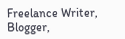Freelance Writer, Blogger,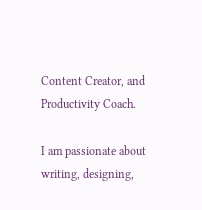Content Creator, and Productivity Coach.

I am passionate about writing, designing,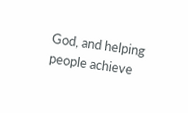God, and helping people achieve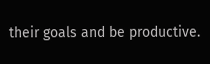their goals and be productive.